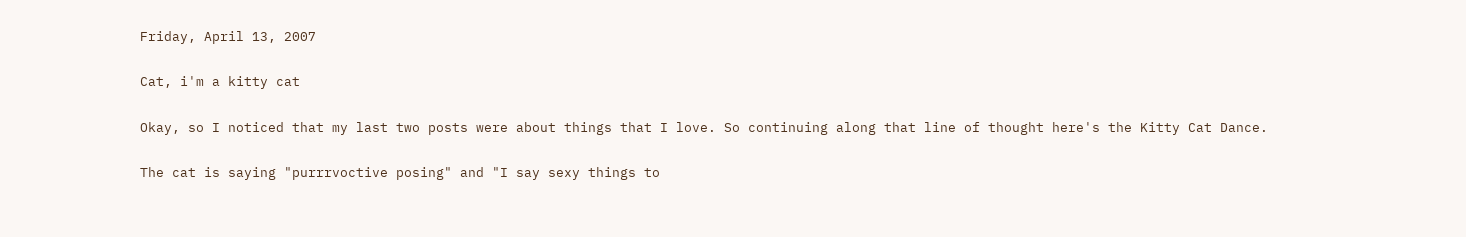Friday, April 13, 2007

Cat, i'm a kitty cat

Okay, so I noticed that my last two posts were about things that I love. So continuing along that line of thought here's the Kitty Cat Dance.

The cat is saying "purrrvoctive posing" and "I say sexy things to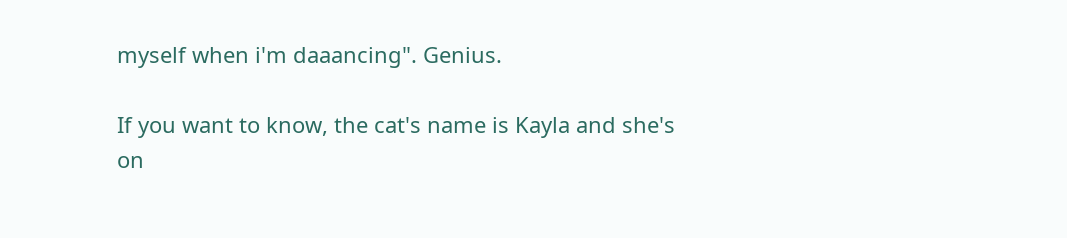myself when i'm daaancing". Genius.

If you want to know, the cat's name is Kayla and she's on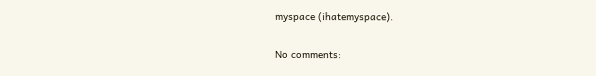myspace (ihatemyspace).

No comments: